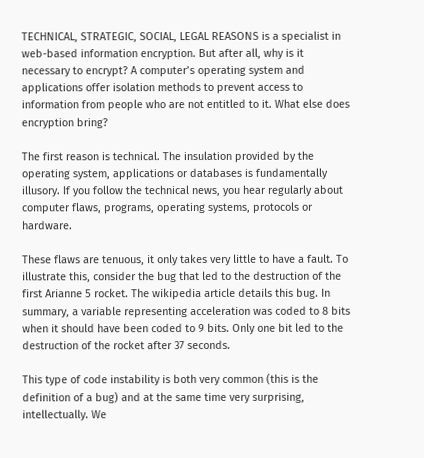TECHNICAL, STRATEGIC, SOCIAL, LEGAL REASONS is a specialist in web-based information encryption. But after all, why is it necessary to encrypt? A computer’s operating system and applications offer isolation methods to prevent access to information from people who are not entitled to it. What else does encryption bring?

The first reason is technical. The insulation provided by the operating system, applications or databases is fundamentally illusory. If you follow the technical news, you hear regularly about computer flaws, programs, operating systems, protocols or hardware.

These flaws are tenuous, it only takes very little to have a fault. To illustrate this, consider the bug that led to the destruction of the first Arianne 5 rocket. The wikipedia article details this bug. In summary, a variable representing acceleration was coded to 8 bits when it should have been coded to 9 bits. Only one bit led to the destruction of the rocket after 37 seconds.

This type of code instability is both very common (this is the definition of a bug) and at the same time very surprising, intellectually. We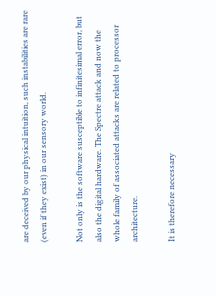are deceived by our physical intuition, such instabilities are rare (even if they exist) in our sensory world.

Not only is the software susceptible to infinitesimal error, but also the digital hardware. The Spectre attack and now the whole family of associated attacks are related to processor architecture.

It is therefore necessary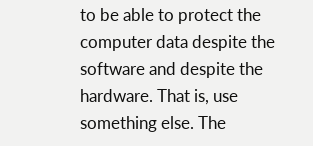to be able to protect the computer data despite the software and despite the hardware. That is, use something else. The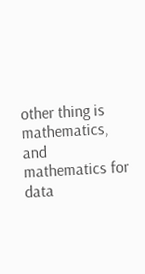other thing is mathematics, and mathematics for data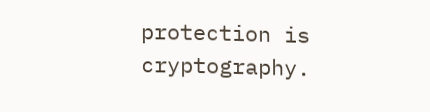protection is cryptography.